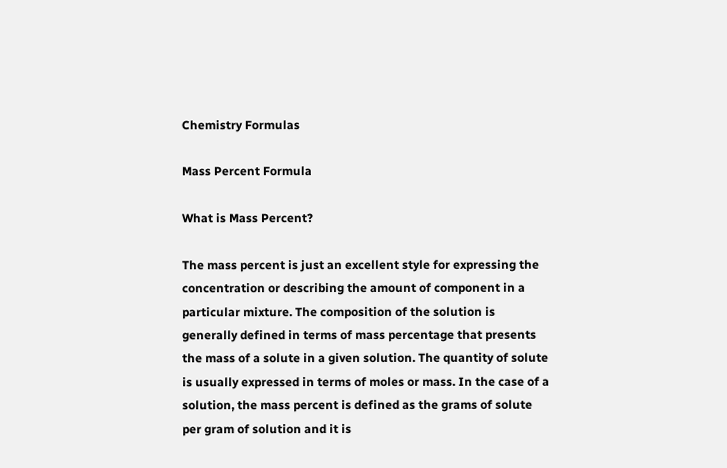Chemistry Formulas

Mass Percent Formula

What is Mass Percent?

The mass percent is just an excellent style for expressing the concentration or describing the amount of component in a particular mixture. The composition of the solution is generally defined in terms of mass percentage that presents the mass of a solute in a given solution. The quantity of solute is usually expressed in terms of moles or mass. In the case of a solution, the mass percent is defined as the grams of solute per gram of solution and it is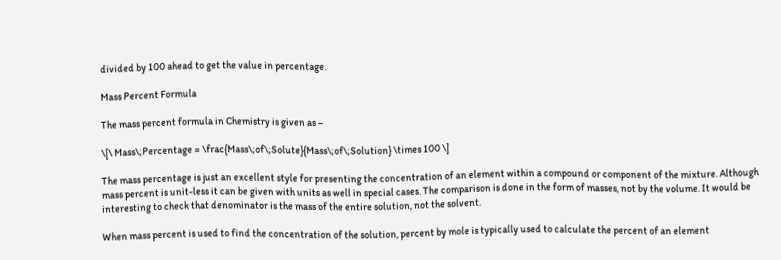divided by 100 ahead to get the value in percentage.

Mass Percent Formula

The mass percent formula in Chemistry is given as –

\[\ Mass\;Percentage = \frac{Mass\;of\;Solute}{Mass\;of\;Solution} \times 100 \]

The mass percentage is just an excellent style for presenting the concentration of an element within a compound or component of the mixture. Although mass percent is unit-less it can be given with units as well in special cases. The comparison is done in the form of masses, not by the volume. It would be interesting to check that denominator is the mass of the entire solution, not the solvent.

When mass percent is used to find the concentration of the solution, percent by mole is typically used to calculate the percent of an element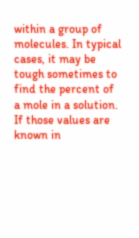within a group of molecules. In typical cases, it may be tough sometimes to find the percent of a mole in a solution. If those values are known in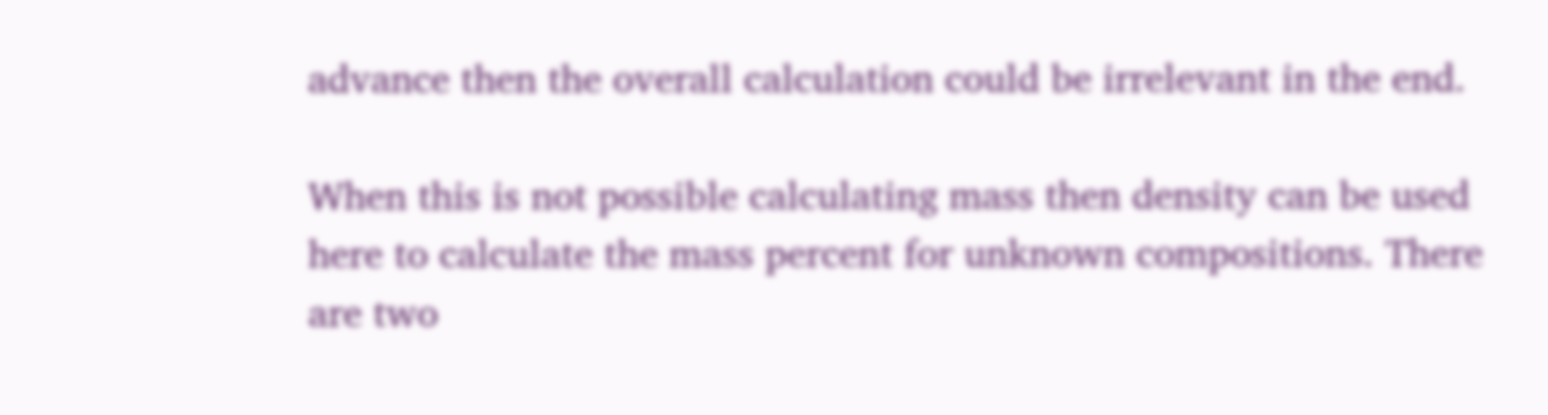advance then the overall calculation could be irrelevant in the end.

When this is not possible calculating mass then density can be used here to calculate the mass percent for unknown compositions. There are two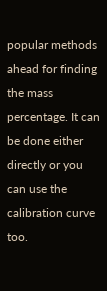popular methods ahead for finding the mass percentage. It can be done either directly or you can use the calibration curve too.